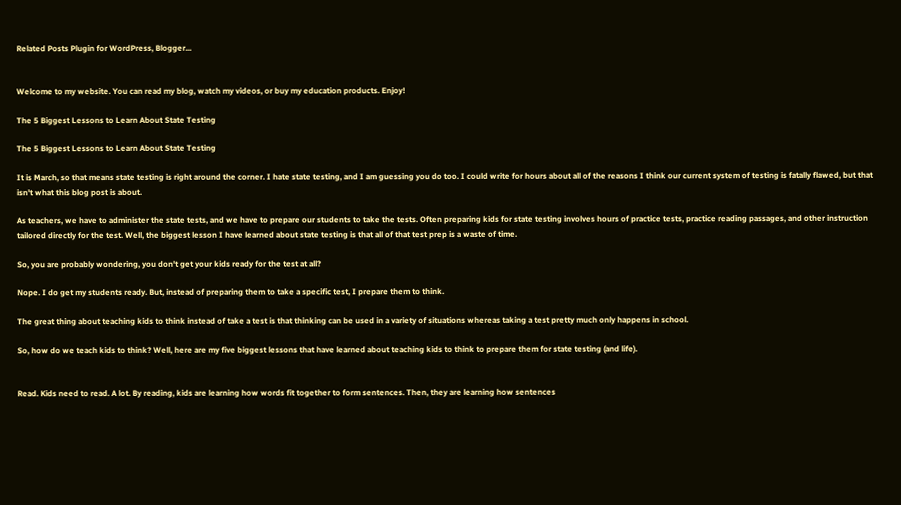Related Posts Plugin for WordPress, Blogger...


Welcome to my website. You can read my blog, watch my videos, or buy my education products. Enjoy!

The 5 Biggest Lessons to Learn About State Testing

The 5 Biggest Lessons to Learn About State Testing

It is March, so that means state testing is right around the corner. I hate state testing, and I am guessing you do too. I could write for hours about all of the reasons I think our current system of testing is fatally flawed, but that isn't what this blog post is about.

As teachers, we have to administer the state tests, and we have to prepare our students to take the tests. Often preparing kids for state testing involves hours of practice tests, practice reading passages, and other instruction tailored directly for the test. Well, the biggest lesson I have learned about state testing is that all of that test prep is a waste of time.

So, you are probably wondering, you don't get your kids ready for the test at all?

Nope. I do get my students ready. But, instead of preparing them to take a specific test, I prepare them to think.

The great thing about teaching kids to think instead of take a test is that thinking can be used in a variety of situations whereas taking a test pretty much only happens in school.

So, how do we teach kids to think? Well, here are my five biggest lessons that have learned about teaching kids to think to prepare them for state testing (and life).


Read. Kids need to read. A lot. By reading, kids are learning how words fit together to form sentences. Then, they are learning how sentences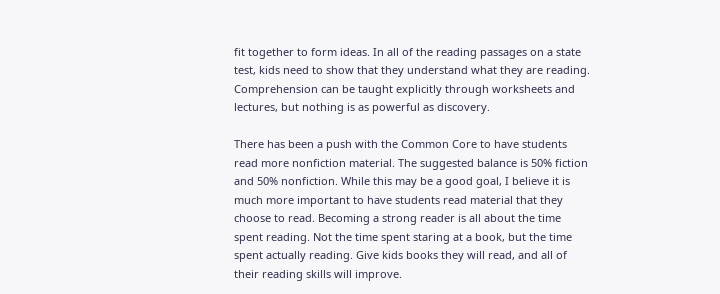fit together to form ideas. In all of the reading passages on a state test, kids need to show that they understand what they are reading. Comprehension can be taught explicitly through worksheets and lectures, but nothing is as powerful as discovery.

There has been a push with the Common Core to have students read more nonfiction material. The suggested balance is 50% fiction and 50% nonfiction. While this may be a good goal, I believe it is much more important to have students read material that they choose to read. Becoming a strong reader is all about the time spent reading. Not the time spent staring at a book, but the time spent actually reading. Give kids books they will read, and all of their reading skills will improve.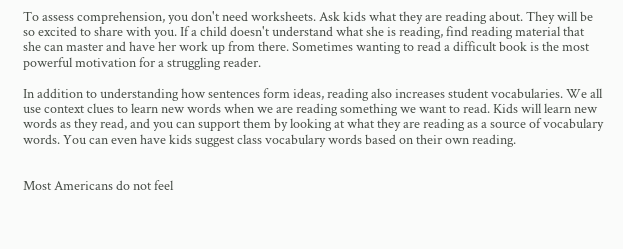To assess comprehension, you don't need worksheets. Ask kids what they are reading about. They will be so excited to share with you. If a child doesn't understand what she is reading, find reading material that she can master and have her work up from there. Sometimes wanting to read a difficult book is the most powerful motivation for a struggling reader.

In addition to understanding how sentences form ideas, reading also increases student vocabularies. We all use context clues to learn new words when we are reading something we want to read. Kids will learn new words as they read, and you can support them by looking at what they are reading as a source of vocabulary words. You can even have kids suggest class vocabulary words based on their own reading.


Most Americans do not feel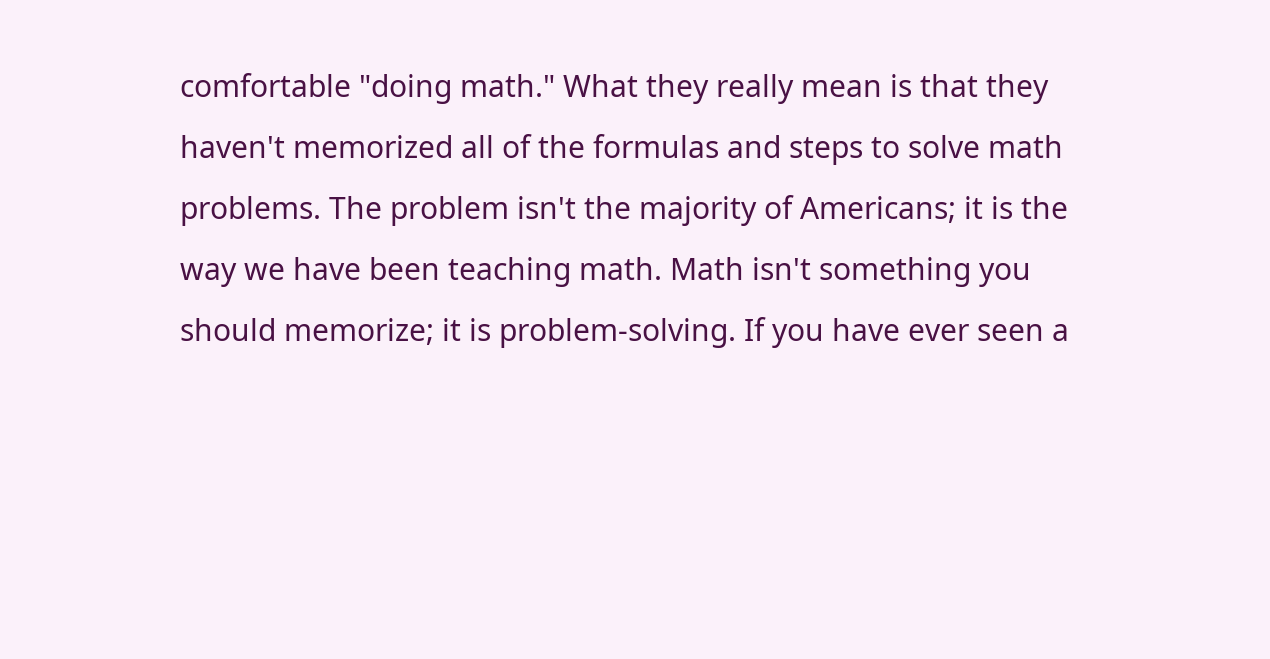comfortable "doing math." What they really mean is that they haven't memorized all of the formulas and steps to solve math problems. The problem isn't the majority of Americans; it is the way we have been teaching math. Math isn't something you should memorize; it is problem-solving. If you have ever seen a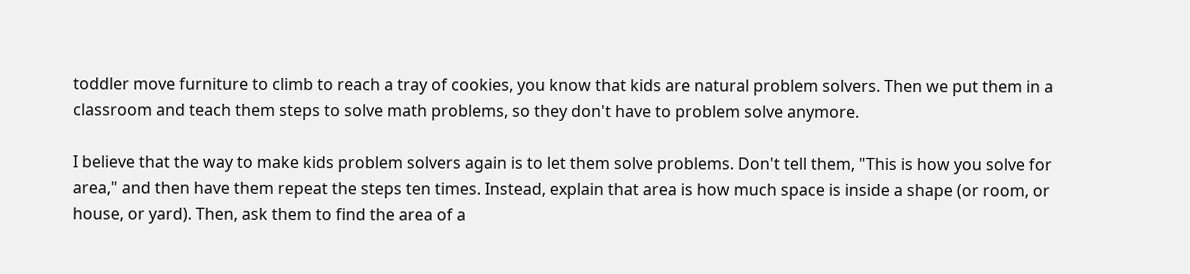toddler move furniture to climb to reach a tray of cookies, you know that kids are natural problem solvers. Then we put them in a classroom and teach them steps to solve math problems, so they don't have to problem solve anymore.

I believe that the way to make kids problem solvers again is to let them solve problems. Don't tell them, "This is how you solve for area," and then have them repeat the steps ten times. Instead, explain that area is how much space is inside a shape (or room, or house, or yard). Then, ask them to find the area of a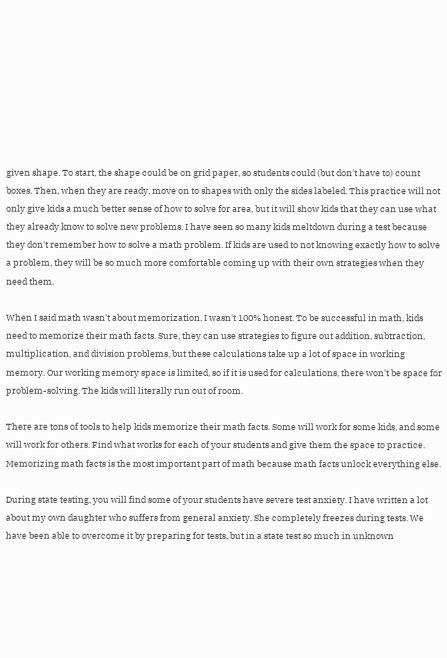given shape. To start, the shape could be on grid paper, so students could (but don't have to) count boxes. Then, when they are ready, move on to shapes with only the sides labeled. This practice will not only give kids a much better sense of how to solve for area, but it will show kids that they can use what they already know to solve new problems. I have seen so many kids meltdown during a test because they don't remember how to solve a math problem. If kids are used to not knowing exactly how to solve a problem, they will be so much more comfortable coming up with their own strategies when they need them.

When I said math wasn't about memorization, I wasn't 100% honest. To be successful in math, kids need to memorize their math facts. Sure, they can use strategies to figure out addition, subtraction, multiplication, and division problems, but these calculations take up a lot of space in working memory. Our working memory space is limited, so if it is used for calculations, there won't be space for problem-solving. The kids will literally run out of room.

There are tons of tools to help kids memorize their math facts. Some will work for some kids, and some will work for others. Find what works for each of your students and give them the space to practice. Memorizing math facts is the most important part of math because math facts unlock everything else.

During state testing, you will find some of your students have severe test anxiety. I have written a lot about my own daughter who suffers from general anxiety. She completely freezes during tests. We have been able to overcome it by preparing for tests, but in a state test so much in unknown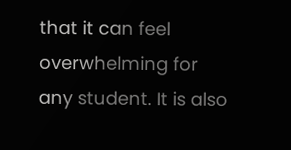that it can feel overwhelming for any student. It is also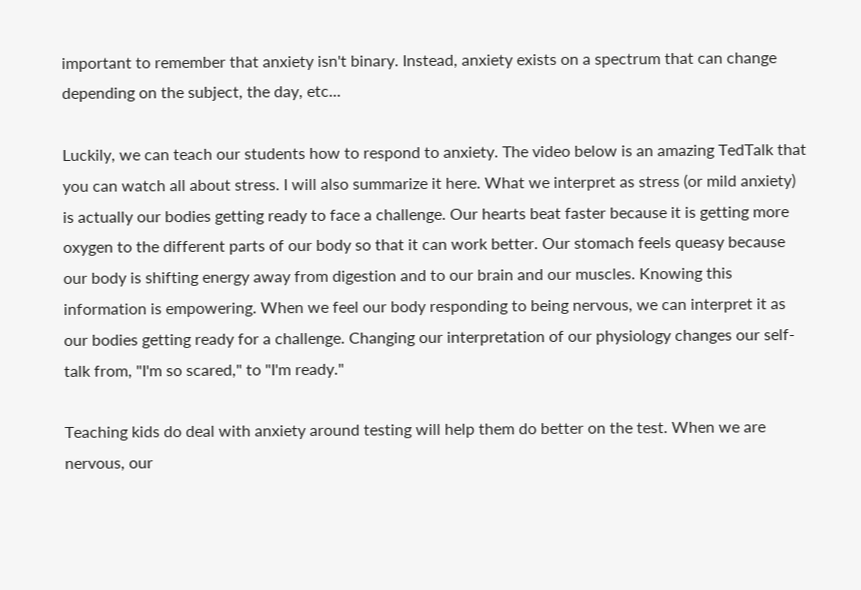important to remember that anxiety isn't binary. Instead, anxiety exists on a spectrum that can change depending on the subject, the day, etc...

Luckily, we can teach our students how to respond to anxiety. The video below is an amazing TedTalk that you can watch all about stress. I will also summarize it here. What we interpret as stress (or mild anxiety) is actually our bodies getting ready to face a challenge. Our hearts beat faster because it is getting more oxygen to the different parts of our body so that it can work better. Our stomach feels queasy because our body is shifting energy away from digestion and to our brain and our muscles. Knowing this information is empowering. When we feel our body responding to being nervous, we can interpret it as our bodies getting ready for a challenge. Changing our interpretation of our physiology changes our self-talk from, "I'm so scared," to "I'm ready."

Teaching kids do deal with anxiety around testing will help them do better on the test. When we are nervous, our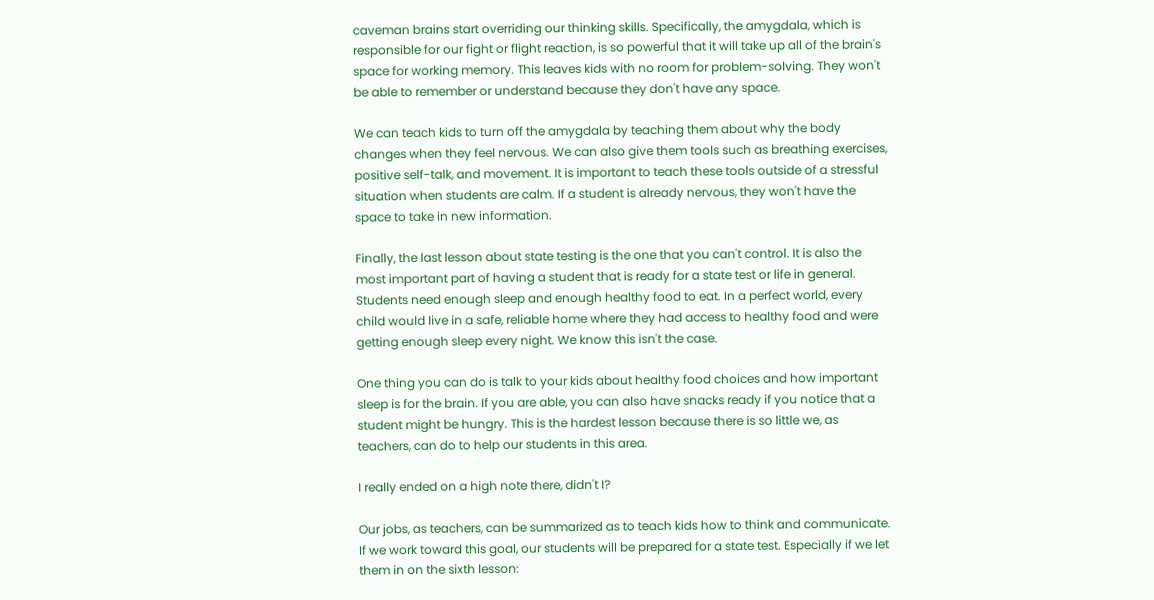caveman brains start overriding our thinking skills. Specifically, the amygdala, which is responsible for our fight or flight reaction, is so powerful that it will take up all of the brain's space for working memory. This leaves kids with no room for problem-solving. They won't be able to remember or understand because they don't have any space.

We can teach kids to turn off the amygdala by teaching them about why the body changes when they feel nervous. We can also give them tools such as breathing exercises, positive self-talk, and movement. It is important to teach these tools outside of a stressful situation when students are calm. If a student is already nervous, they won't have the space to take in new information.

Finally, the last lesson about state testing is the one that you can't control. It is also the most important part of having a student that is ready for a state test or life in general. Students need enough sleep and enough healthy food to eat. In a perfect world, every child would live in a safe, reliable home where they had access to healthy food and were getting enough sleep every night. We know this isn't the case.

One thing you can do is talk to your kids about healthy food choices and how important sleep is for the brain. If you are able, you can also have snacks ready if you notice that a student might be hungry. This is the hardest lesson because there is so little we, as teachers, can do to help our students in this area.

I really ended on a high note there, didn't I?

Our jobs, as teachers, can be summarized as to teach kids how to think and communicate. If we work toward this goal, our students will be prepared for a state test. Especially if we let them in on the sixth lesson: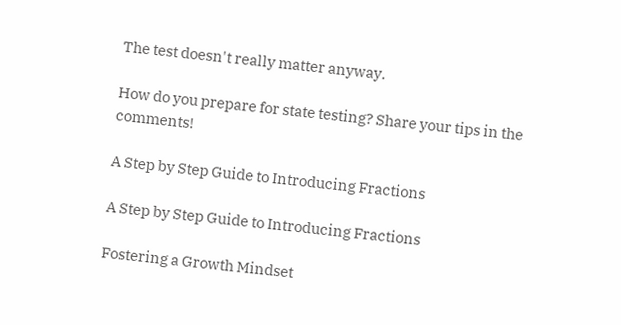The test doesn't really matter anyway.

How do you prepare for state testing? Share your tips in the comments!

A Step by Step Guide to Introducing Fractions

A Step by Step Guide to Introducing Fractions

Fostering a Growth Mindset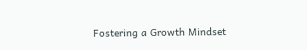Fostering a Growth Mindset